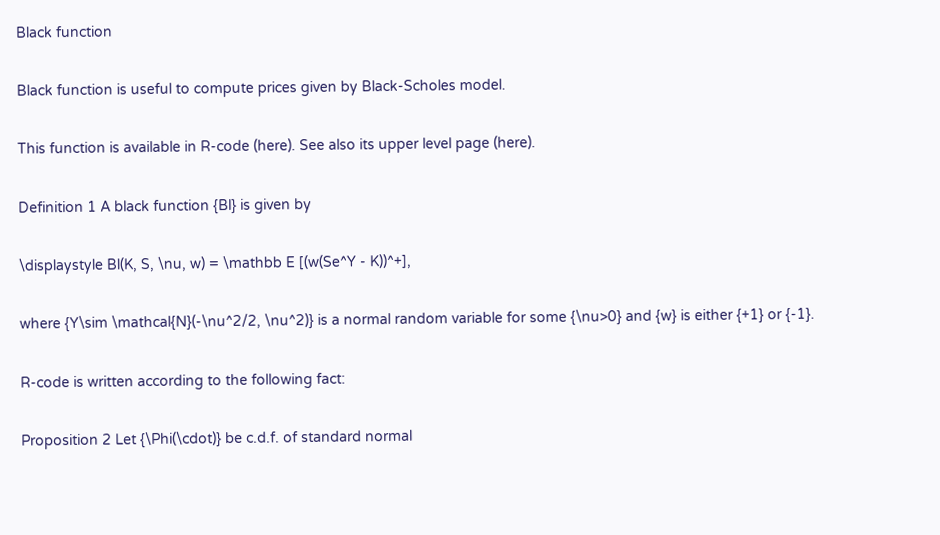Black function

Black function is useful to compute prices given by Black-Scholes model.

This function is available in R-code (here). See also its upper level page (here).

Definition 1 A black function {Bl} is given by

\displaystyle Bl(K, S, \nu, w) = \mathbb E [(w(Se^Y - K))^+],

where {Y\sim \mathcal{N}(-\nu^2/2, \nu^2)} is a normal random variable for some {\nu>0} and {w} is either {+1} or {-1}.

R-code is written according to the following fact:

Proposition 2 Let {\Phi(\cdot)} be c.d.f. of standard normal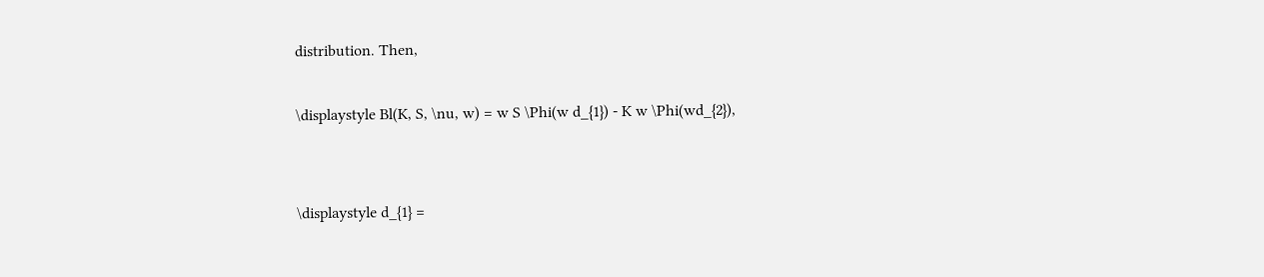distribution. Then,

\displaystyle Bl(K, S, \nu, w) = w S \Phi(w d_{1}) - K w \Phi(wd_{2}),


\displaystyle d_{1} =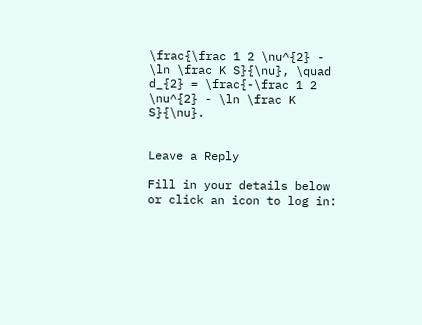\frac{\frac 1 2 \nu^{2} - \ln \frac K S}{\nu}, \quad d_{2} = \frac{-\frac 1 2 \nu^{2} - \ln \frac K S}{\nu}.


Leave a Reply

Fill in your details below or click an icon to log in: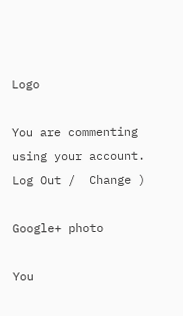Logo

You are commenting using your account. Log Out /  Change )

Google+ photo

You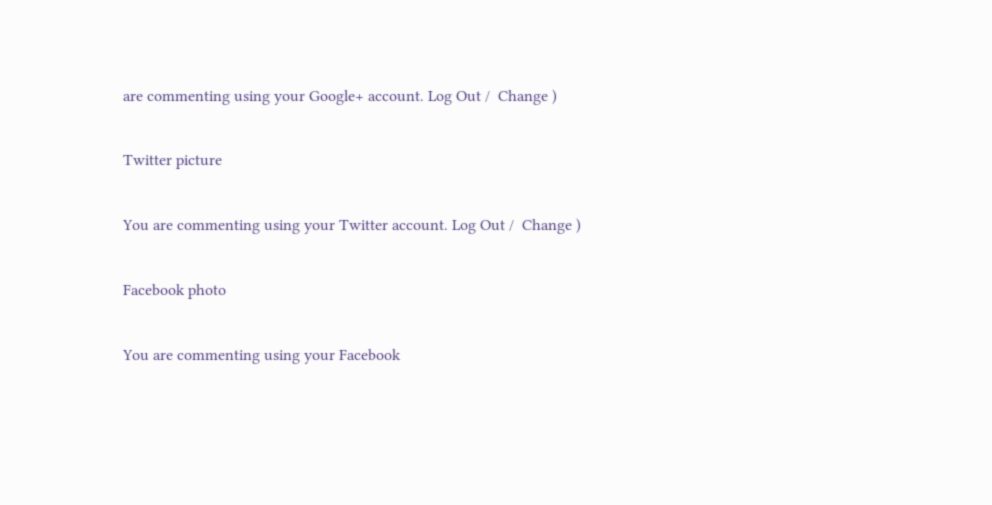are commenting using your Google+ account. Log Out /  Change )

Twitter picture

You are commenting using your Twitter account. Log Out /  Change )

Facebook photo

You are commenting using your Facebook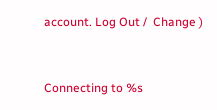account. Log Out /  Change )


Connecting to %s